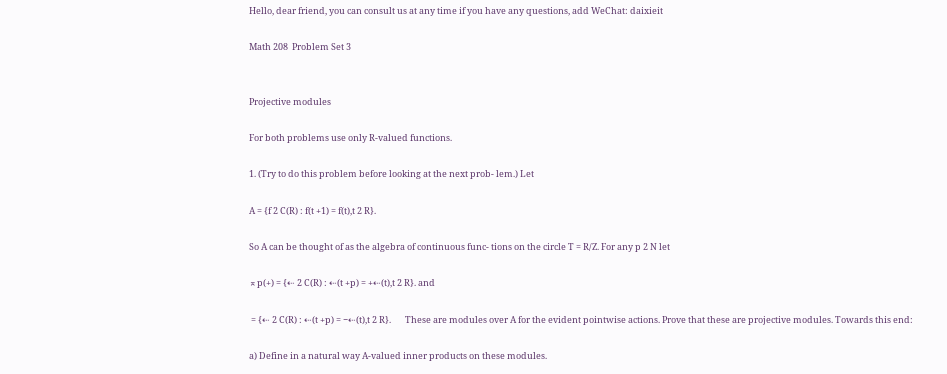Hello, dear friend, you can consult us at any time if you have any questions, add WeChat: daixieit

Math 208  Problem Set 3


Projective modules

For both problems use only R-valued functions.

1. (Try to do this problem before looking at the next prob- lem.) Let

A = {f 2 C(R) : f(t +1) = f(t),t 2 R}.

So A can be thought of as the algebra of continuous func- tions on the circle T = R/Z. For any p 2 N let

⌅p(+) = {⇠ 2 C(R) : ⇠(t +p) = +⇠(t),t 2 R}. and

 = {⇠ 2 C(R) : ⇠(t +p) = −⇠(t),t 2 R}.       These are modules over A for the evident pointwise actions. Prove that these are projective modules. Towards this end:

a) Define in a natural way A-valued inner products on these modules.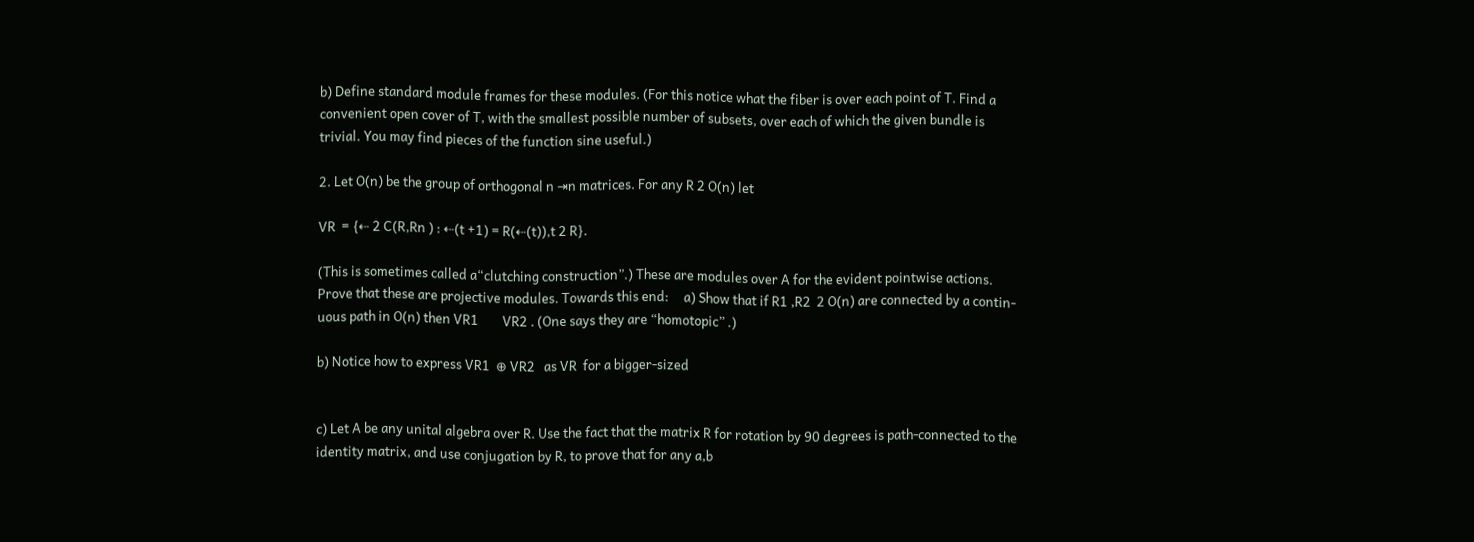b) Define standard module frames for these modules. (For this notice what the fiber is over each point of T. Find a convenient open cover of T, with the smallest possible number of subsets, over each of which the given bundle is trivial. You may find pieces of the function sine useful.)

2. Let O(n) be the group of orthogonal n ⇥n matrices. For any R 2 O(n) let

VR  = {⇠ 2 C(R,Rn ) : ⇠(t +1) = R(⇠(t)),t 2 R}.

(This is sometimes called a“clutching construction”.) These are modules over A for the evident pointwise actions. Prove that these are projective modules. Towards this end:     a) Show that if R1 ,R2  2 O(n) are connected by a contin- uous path in O(n) then VR1        VR2 . (One says they are “homotopic” .)

b) Notice how to express VR1  ⊕ VR2   as VR  for a bigger-sized


c) Let A be any unital algebra over R. Use the fact that the matrix R for rotation by 90 degrees is path-connected to the identity matrix, and use conjugation by R, to prove that for any a,b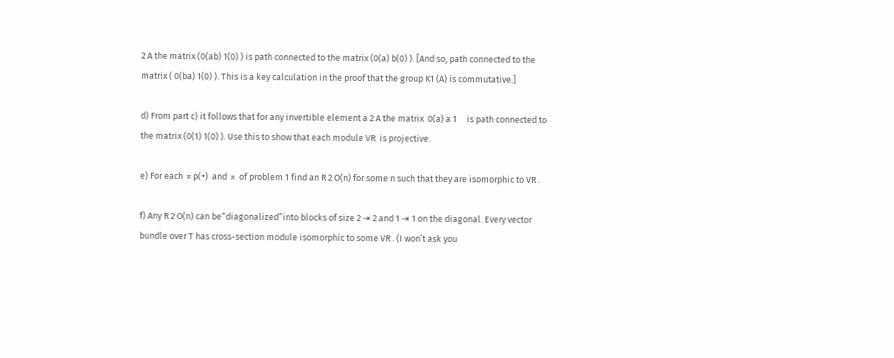2 A the matrix (0(ab) 1(0) ) is path connected to the matrix (0(a) b(0) ). [And so, path connected to the matrix ( 0(ba) 1(0) ). This is a key calculation in the proof that the group K1 (A) is commutative.]

d) From part c) it follows that for any invertible element a 2 A the matrix  0(a) a 1     is path connected to the matrix (0(1) 1(0) ). Use this to show that each module VR  is projective.

e) For each ⌅p(+)  and ⌅ of problem 1 find an R 2 O(n) for some n such that they are isomorphic to VR .

f) Any R 2 O(n) can be“diagonalized”into blocks of size 2 ⇥ 2 and 1 ⇥ 1 on the diagonal. Every vector bundle over T has cross-section module isomorphic to some VR . (I won’t ask you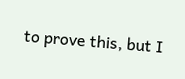to prove this, but I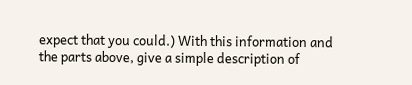expect that you could.) With this information and the parts above, give a simple description of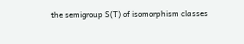the semigroup S(T) of isomorphism classes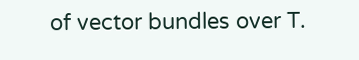of vector bundles over T.